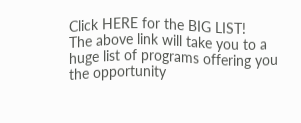Click HERE for the BIG LIST!
The above link will take you to a huge list of programs offering you the opportunity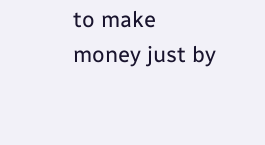to make money just by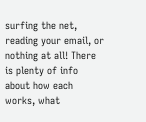surfing the net, reading your email, or nothing at all! There is plenty of info about how each works, what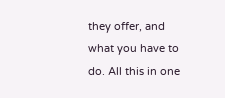they offer, and what you have to do. All this in one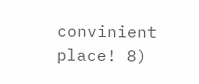convinient place! 8)